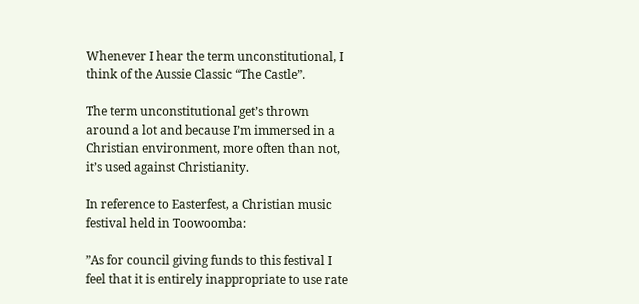Whenever I hear the term unconstitutional, I think of the Aussie Classic “The Castle”.

The term unconstitutional get’s thrown around a lot and because I’m immersed in a Christian environment, more often than not, it’s used against Christianity.

In reference to Easterfest, a Christian music festival held in Toowoomba:

”As for council giving funds to this festival I feel that it is entirely inappropriate to use rate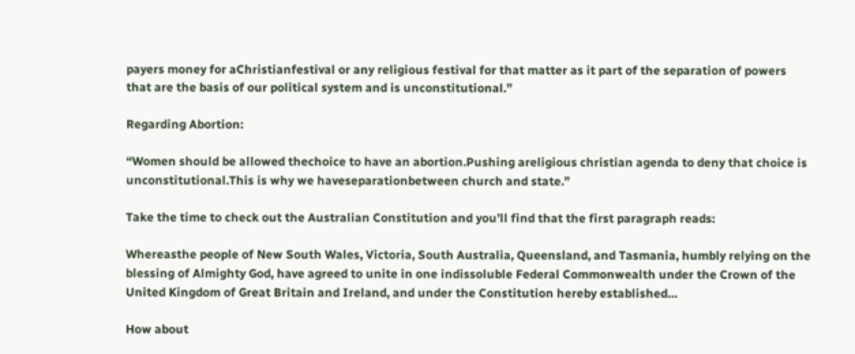payers money for aChristianfestival or any religious festival for that matter as it part of the separation of powers that are the basis of our political system and is unconstitutional.”

Regarding Abortion:

“Women should be allowed thechoice to have an abortion.Pushing areligious christian agenda to deny that choice is unconstitutional.This is why we haveseparationbetween church and state.”

Take the time to check out the Australian Constitution and you’ll find that the first paragraph reads:

Whereasthe people of New South Wales, Victoria, South Australia, Queensland, and Tasmania, humbly relying on the blessing of Almighty God, have agreed to unite in one indissoluble Federal Commonwealth under the Crown of the United Kingdom of Great Britain and Ireland, and under the Constitution hereby established…

How about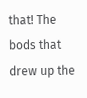that! The bods that drew up the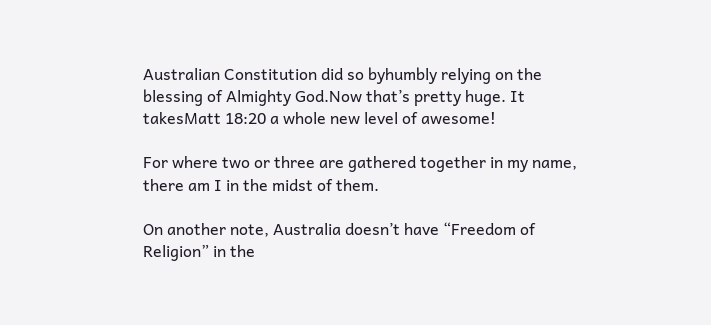Australian Constitution did so byhumbly relying on the blessing of Almighty God.Now that’s pretty huge. It takesMatt 18:20 a whole new level of awesome!

For where two or three are gathered together in my name,
there am I in the midst of them.

On another note, Australia doesn’t have “Freedom of Religion” in the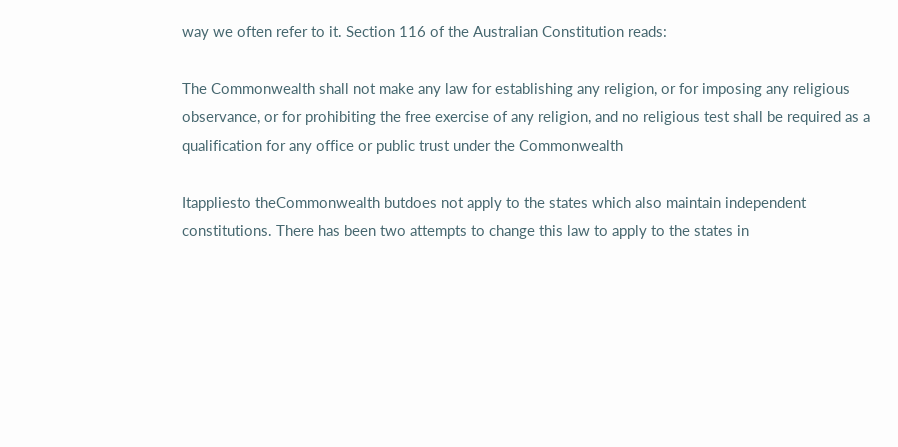way we often refer to it. Section 116 of the Australian Constitution reads:

The Commonwealth shall not make any law for establishing any religion, or for imposing any religious observance, or for prohibiting the free exercise of any religion, and no religious test shall be required as a qualification for any office or public trust under the Commonwealth

Itappliesto theCommonwealth butdoes not apply to the states which also maintain independent constitutions. There has been two attempts to change this law to apply to the states in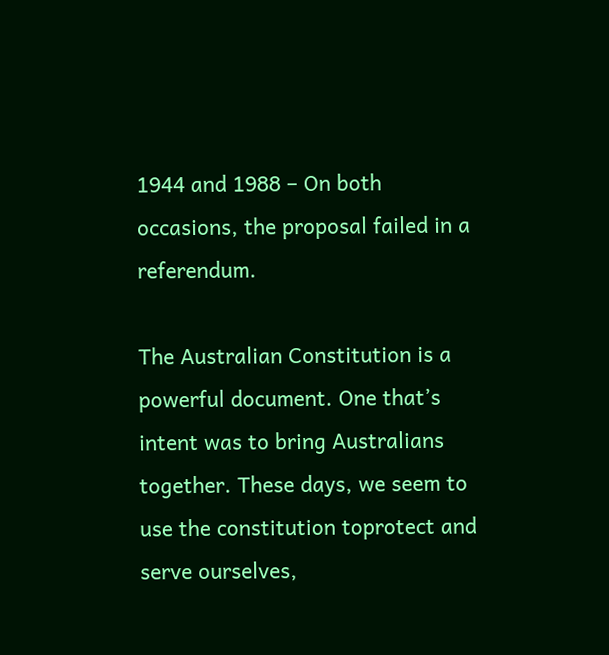1944 and 1988 – On both occasions, the proposal failed in a referendum.

The Australian Constitution is a powerful document. One that’s intent was to bring Australians together. These days, we seem to use the constitution toprotect and serve ourselves,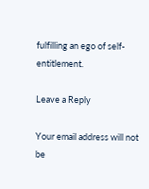fulfilling an ego of self-entitlement.

Leave a Reply

Your email address will not be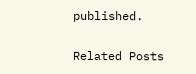published.

Related Posts